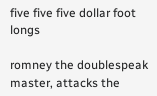five five five dollar foot longs

romney the doublespeak master, attacks the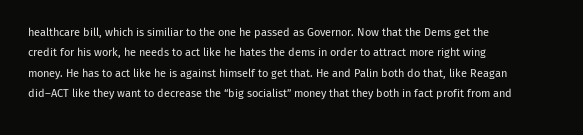healthcare bill, which is similiar to the one he passed as Governor. Now that the Dems get the credit for his work, he needs to act like he hates the dems in order to attract more right wing money. He has to act like he is against himself to get that. He and Palin both do that, like Reagan did–ACT like they want to decrease the “big socialist” money that they both in fact profit from and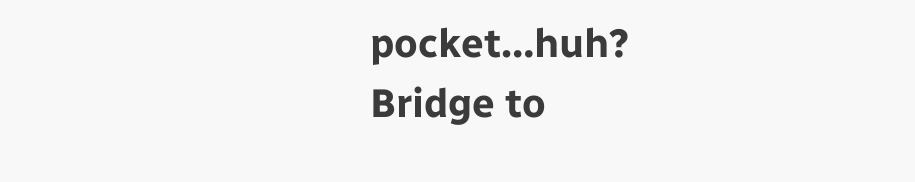pocket…huh? Bridge to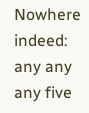Nowhere indeed:
any any any five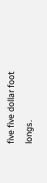five five dollar foot longs.